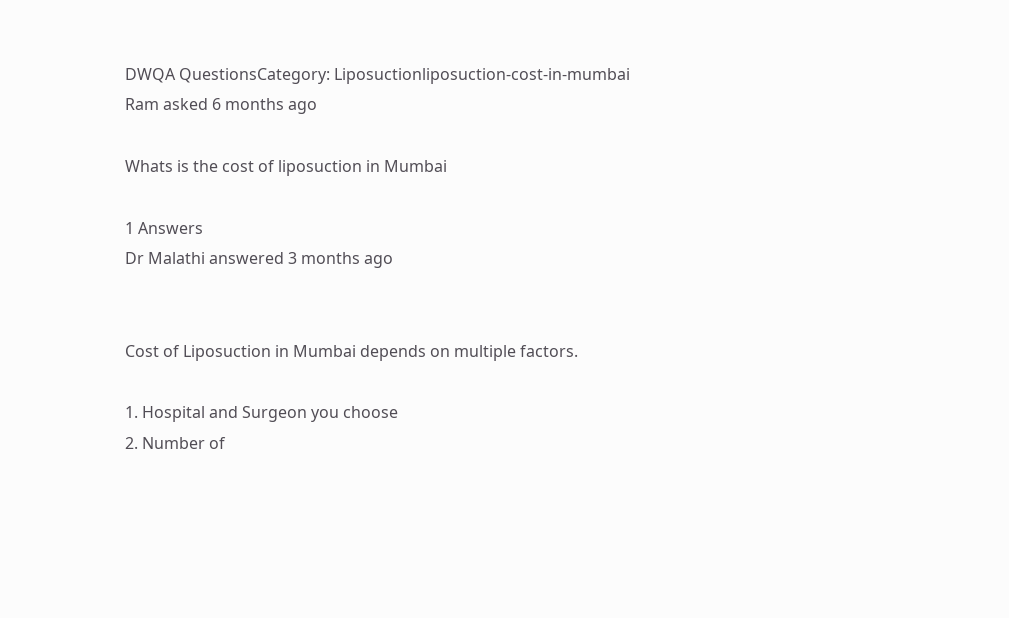DWQA QuestionsCategory: Liposuctionliposuction-cost-in-mumbai
Ram asked 6 months ago

Whats is the cost of liposuction in Mumbai

1 Answers
Dr Malathi answered 3 months ago


Cost of Liposuction in Mumbai depends on multiple factors.

1. Hospital and Surgeon you choose
2. Number of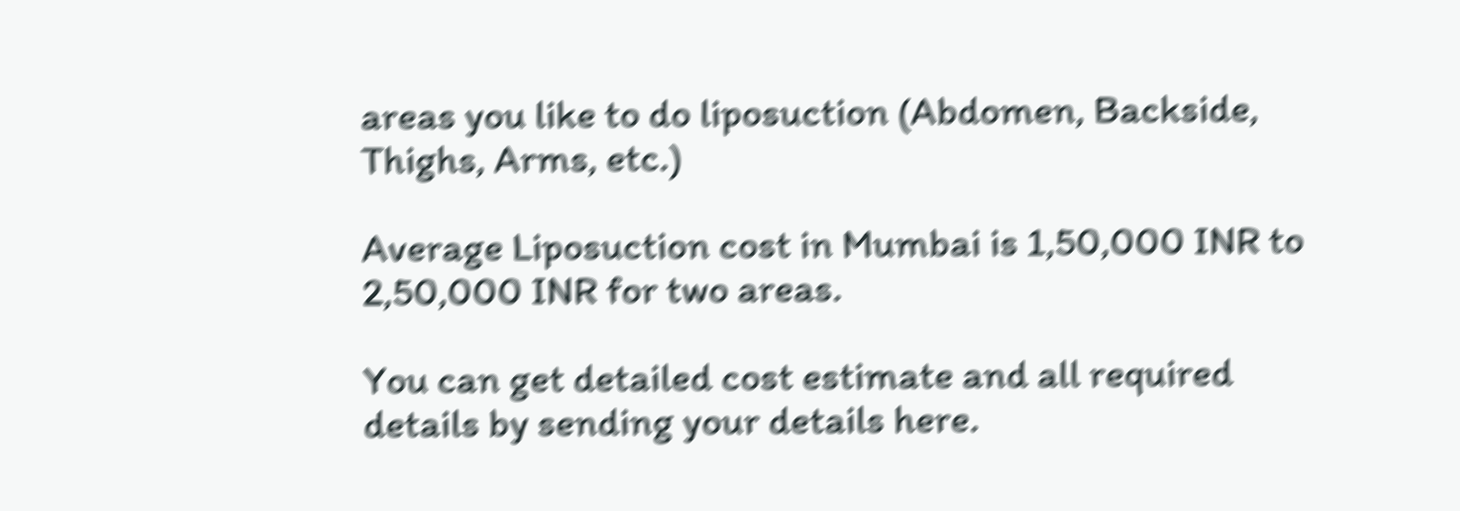areas you like to do liposuction (Abdomen, Backside, Thighs, Arms, etc.)

Average Liposuction cost in Mumbai is 1,50,000 INR to 2,50,000 INR for two areas.

You can get detailed cost estimate and all required details by sending your details here.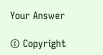Your Answer

© Copyright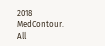2018 MedContour. All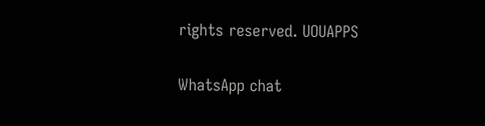rights reserved. UOUAPPS

WhatsApp chat